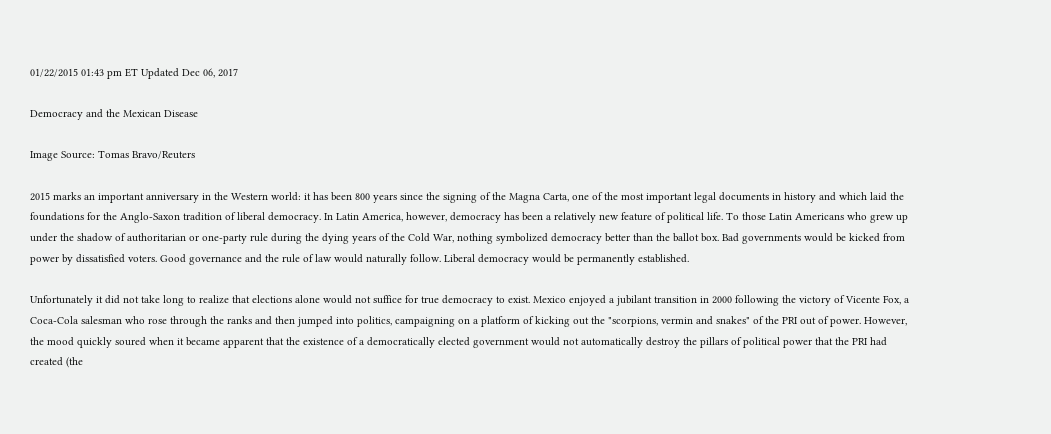01/22/2015 01:43 pm ET Updated Dec 06, 2017

Democracy and the Mexican Disease

Image Source: Tomas Bravo/Reuters

2015 marks an important anniversary in the Western world: it has been 800 years since the signing of the Magna Carta, one of the most important legal documents in history and which laid the foundations for the Anglo-Saxon tradition of liberal democracy. In Latin America, however, democracy has been a relatively new feature of political life. To those Latin Americans who grew up under the shadow of authoritarian or one-party rule during the dying years of the Cold War, nothing symbolized democracy better than the ballot box. Bad governments would be kicked from power by dissatisfied voters. Good governance and the rule of law would naturally follow. Liberal democracy would be permanently established.

Unfortunately it did not take long to realize that elections alone would not suffice for true democracy to exist. Mexico enjoyed a jubilant transition in 2000 following the victory of Vicente Fox, a Coca-Cola salesman who rose through the ranks and then jumped into politics, campaigning on a platform of kicking out the "scorpions, vermin and snakes" of the PRI out of power. However, the mood quickly soured when it became apparent that the existence of a democratically elected government would not automatically destroy the pillars of political power that the PRI had created (the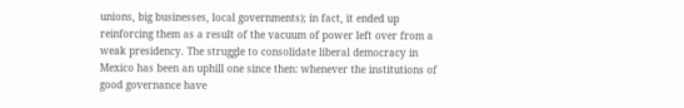unions, big businesses, local governments); in fact, it ended up reinforcing them as a result of the vacuum of power left over from a weak presidency. The struggle to consolidate liberal democracy in Mexico has been an uphill one since then: whenever the institutions of good governance have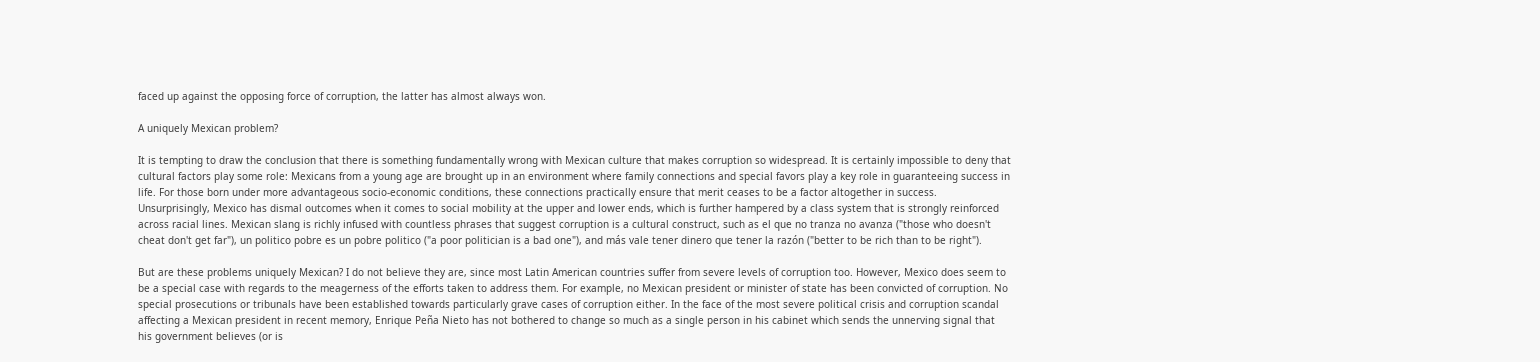faced up against the opposing force of corruption, the latter has almost always won.

A uniquely Mexican problem?

It is tempting to draw the conclusion that there is something fundamentally wrong with Mexican culture that makes corruption so widespread. It is certainly impossible to deny that cultural factors play some role: Mexicans from a young age are brought up in an environment where family connections and special favors play a key role in guaranteeing success in life. For those born under more advantageous socio-economic conditions, these connections practically ensure that merit ceases to be a factor altogether in success. Unsurprisingly, Mexico has dismal outcomes when it comes to social mobility at the upper and lower ends, which is further hampered by a class system that is strongly reinforced across racial lines. Mexican slang is richly infused with countless phrases that suggest corruption is a cultural construct, such as el que no tranza no avanza ("those who doesn't cheat don't get far"), un politico pobre es un pobre politico ("a poor politician is a bad one"), and más vale tener dinero que tener la razón ("better to be rich than to be right").

But are these problems uniquely Mexican? I do not believe they are, since most Latin American countries suffer from severe levels of corruption too. However, Mexico does seem to be a special case with regards to the meagerness of the efforts taken to address them. For example, no Mexican president or minister of state has been convicted of corruption. No special prosecutions or tribunals have been established towards particularly grave cases of corruption either. In the face of the most severe political crisis and corruption scandal affecting a Mexican president in recent memory, Enrique Peña Nieto has not bothered to change so much as a single person in his cabinet which sends the unnerving signal that his government believes (or is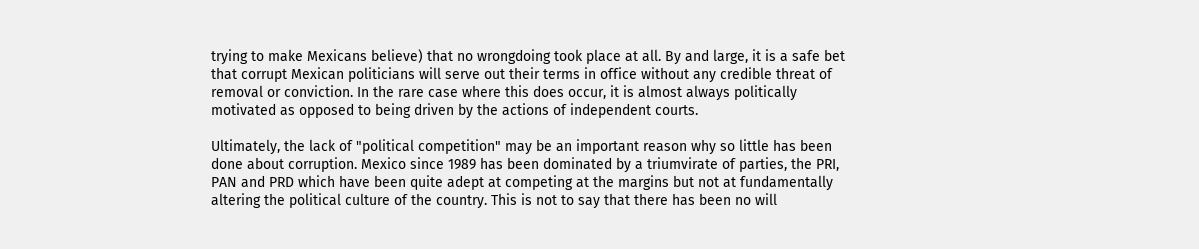trying to make Mexicans believe) that no wrongdoing took place at all. By and large, it is a safe bet that corrupt Mexican politicians will serve out their terms in office without any credible threat of removal or conviction. In the rare case where this does occur, it is almost always politically motivated as opposed to being driven by the actions of independent courts.

Ultimately, the lack of "political competition" may be an important reason why so little has been done about corruption. Mexico since 1989 has been dominated by a triumvirate of parties, the PRI, PAN and PRD which have been quite adept at competing at the margins but not at fundamentally altering the political culture of the country. This is not to say that there has been no will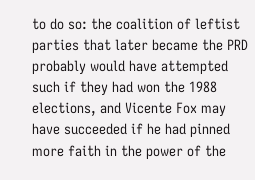to do so: the coalition of leftist parties that later became the PRD probably would have attempted such if they had won the 1988 elections, and Vicente Fox may have succeeded if he had pinned more faith in the power of the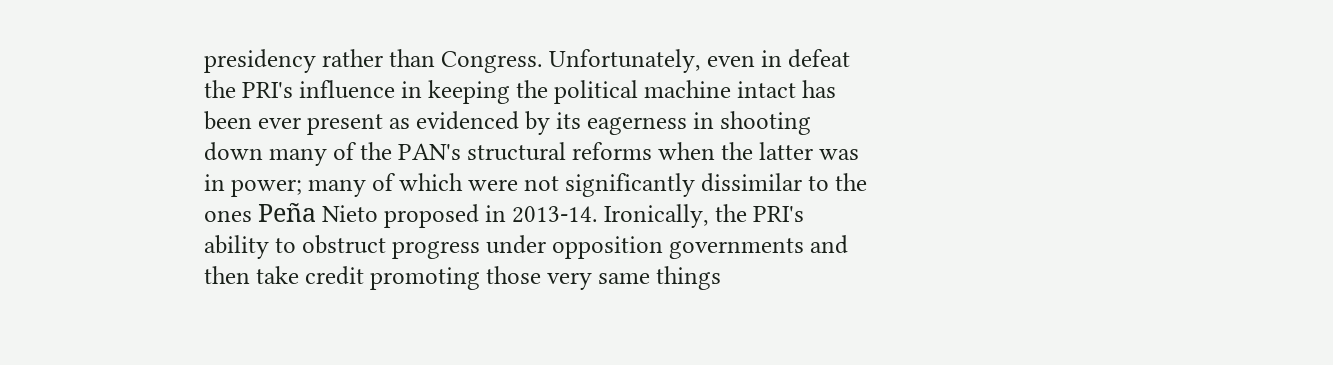presidency rather than Congress. Unfortunately, even in defeat the PRI's influence in keeping the political machine intact has been ever present as evidenced by its eagerness in shooting down many of the PAN's structural reforms when the latter was in power; many of which were not significantly dissimilar to the ones Peña Nieto proposed in 2013-14. Ironically, the PRI's ability to obstruct progress under opposition governments and then take credit promoting those very same things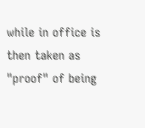while in office is then taken as "proof" of being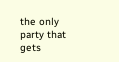the only party that gets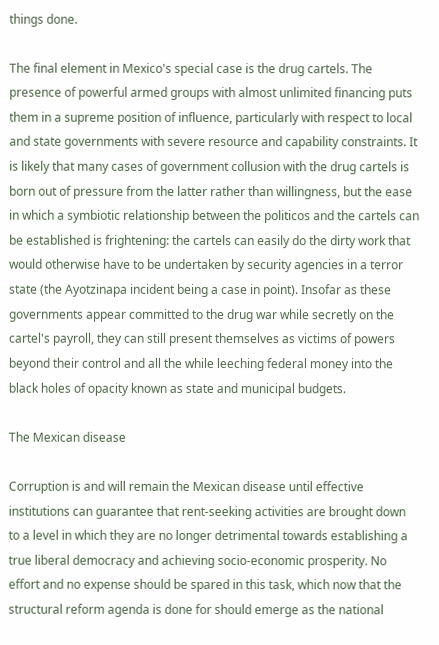things done.

The final element in Mexico's special case is the drug cartels. The presence of powerful armed groups with almost unlimited financing puts them in a supreme position of influence, particularly with respect to local and state governments with severe resource and capability constraints. It is likely that many cases of government collusion with the drug cartels is born out of pressure from the latter rather than willingness, but the ease in which a symbiotic relationship between the politicos and the cartels can be established is frightening: the cartels can easily do the dirty work that would otherwise have to be undertaken by security agencies in a terror state (the Ayotzinapa incident being a case in point). Insofar as these governments appear committed to the drug war while secretly on the cartel's payroll, they can still present themselves as victims of powers beyond their control and all the while leeching federal money into the black holes of opacity known as state and municipal budgets.

The Mexican disease

Corruption is and will remain the Mexican disease until effective institutions can guarantee that rent-seeking activities are brought down to a level in which they are no longer detrimental towards establishing a true liberal democracy and achieving socio-economic prosperity. No effort and no expense should be spared in this task, which now that the structural reform agenda is done for should emerge as the national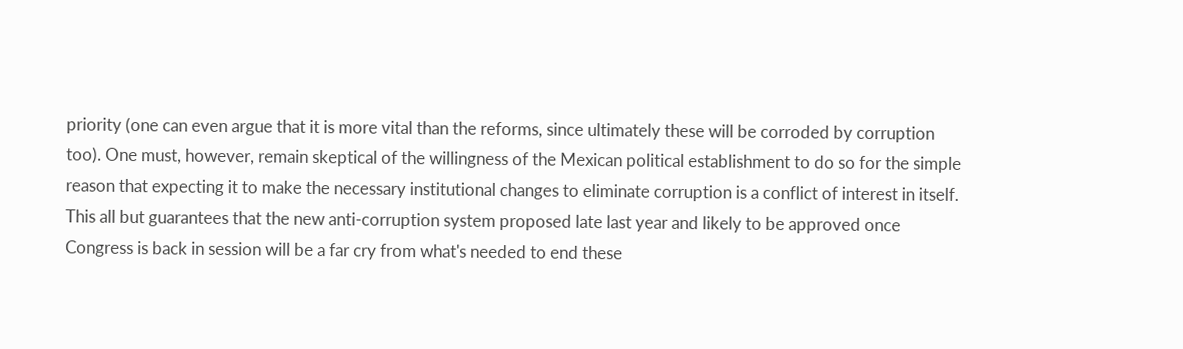priority (one can even argue that it is more vital than the reforms, since ultimately these will be corroded by corruption too). One must, however, remain skeptical of the willingness of the Mexican political establishment to do so for the simple reason that expecting it to make the necessary institutional changes to eliminate corruption is a conflict of interest in itself. This all but guarantees that the new anti-corruption system proposed late last year and likely to be approved once Congress is back in session will be a far cry from what's needed to end these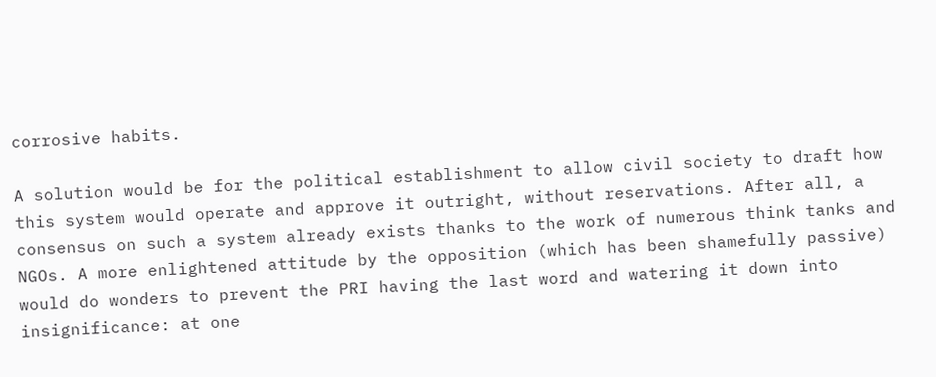corrosive habits.

A solution would be for the political establishment to allow civil society to draft how this system would operate and approve it outright, without reservations. After all, a consensus on such a system already exists thanks to the work of numerous think tanks and NGOs. A more enlightened attitude by the opposition (which has been shamefully passive) would do wonders to prevent the PRI having the last word and watering it down into insignificance: at one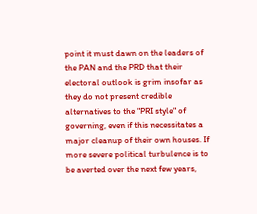point it must dawn on the leaders of the PAN and the PRD that their electoral outlook is grim insofar as they do not present credible alternatives to the "PRI style" of governing, even if this necessitates a major cleanup of their own houses. If more severe political turbulence is to be averted over the next few years,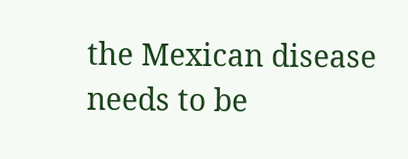the Mexican disease needs to be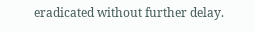eradicated without further delay.